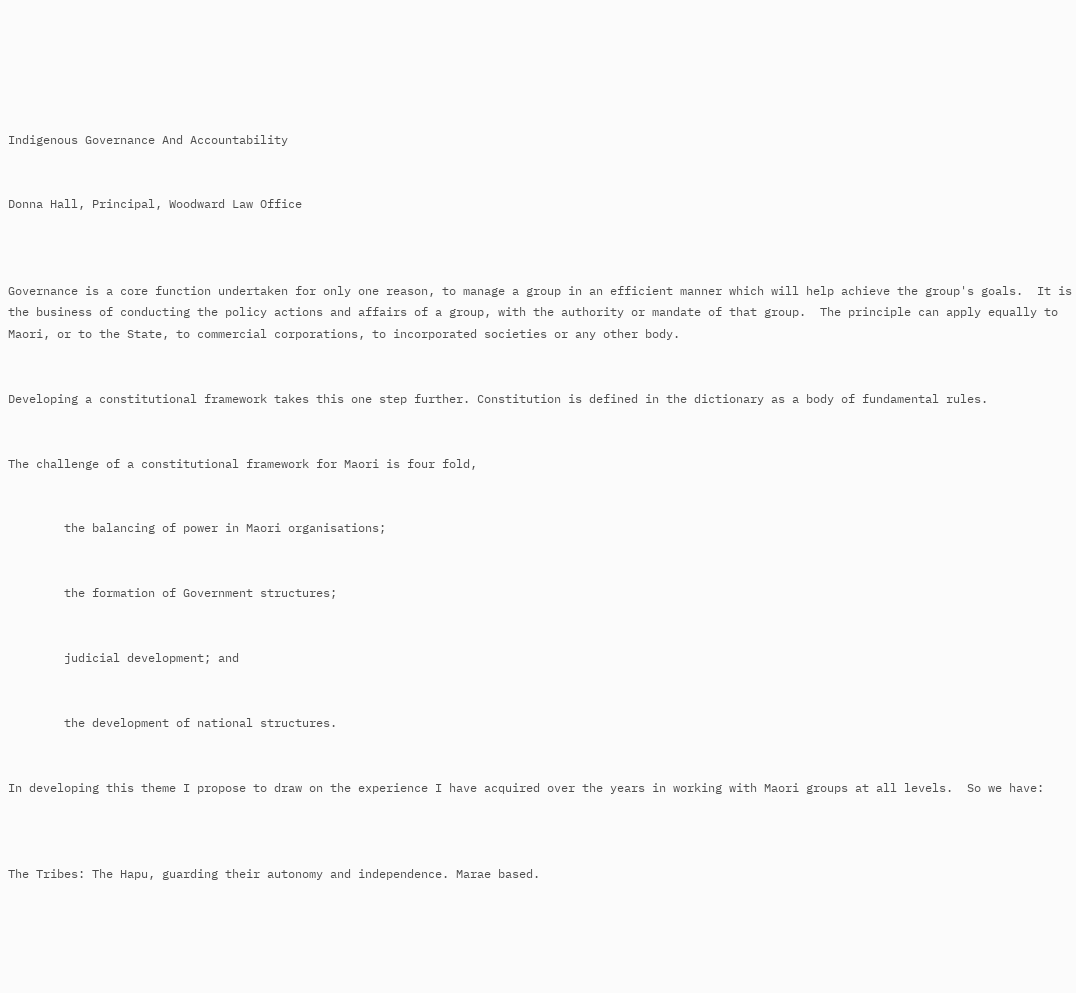Indigenous Governance And Accountability


Donna Hall, Principal, Woodward Law Office



Governance is a core function undertaken for only one reason, to manage a group in an efficient manner which will help achieve the group's goals.  It is the business of conducting the policy actions and affairs of a group, with the authority or mandate of that group.  The principle can apply equally to Maori, or to the State, to commercial corporations, to incorporated societies or any other body.


Developing a constitutional framework takes this one step further. Constitution is defined in the dictionary as a body of fundamental rules.


The challenge of a constitutional framework for Maori is four fold,


        the balancing of power in Maori organisations;


        the formation of Government structures;


        judicial development; and


        the development of national structures.


In developing this theme I propose to draw on the experience I have acquired over the years in working with Maori groups at all levels.  So we have:



The Tribes: The Hapu, guarding their autonomy and independence. Marae based.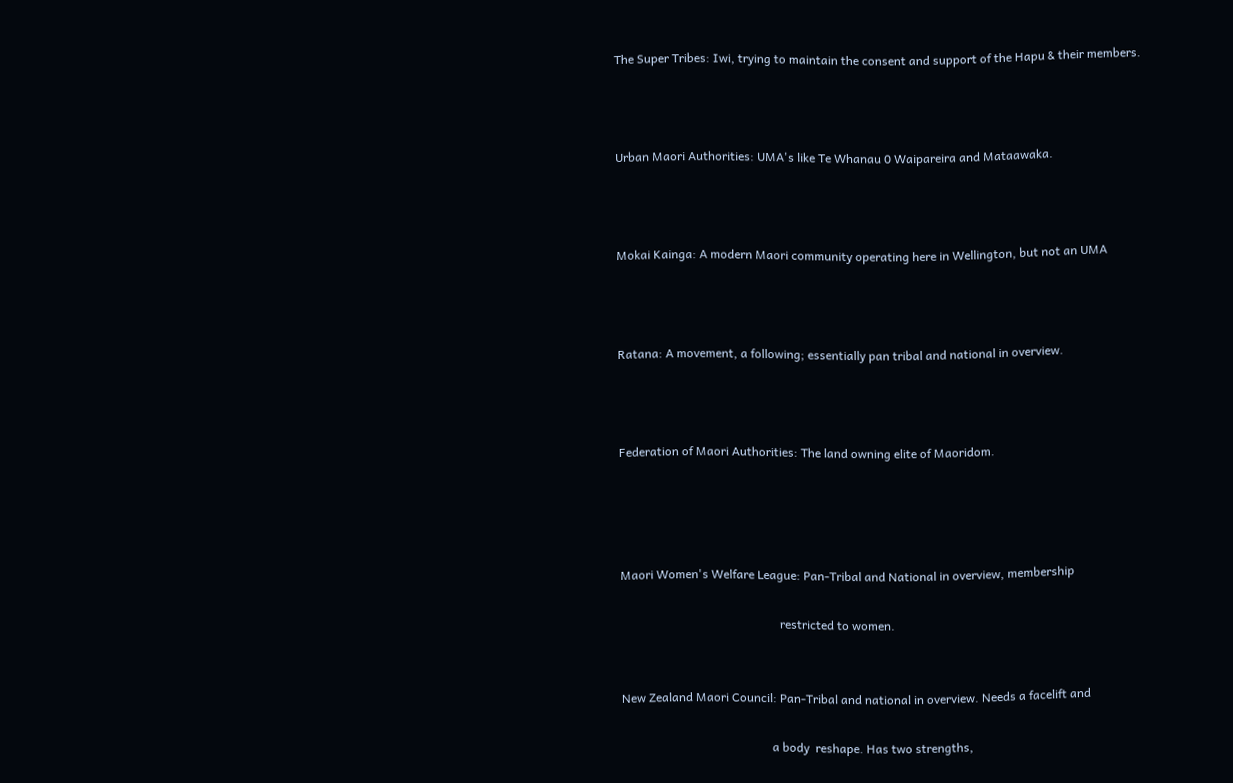The Super Tribes: Iwi, trying to maintain the consent and support of the Hapu & their members.



Urban Maori Authorities: UMA's like Te Whanau 0 Waipareira and Mataawaka.



Mokai Kainga: A modern Maori community operating here in Wellington, but not an UMA



Ratana: A movement, a following; essentially pan tribal and national in overview.



Federation of Maori Authorities: The land owning elite of Maoridom.




Maori Women's Welfare League: Pan-Tribal and National in overview, membership

                                                     restricted to women.


New Zealand Maori Council: Pan-Tribal and national in overview. Needs a facelift and

                                                  a body  reshape. Has two strengths,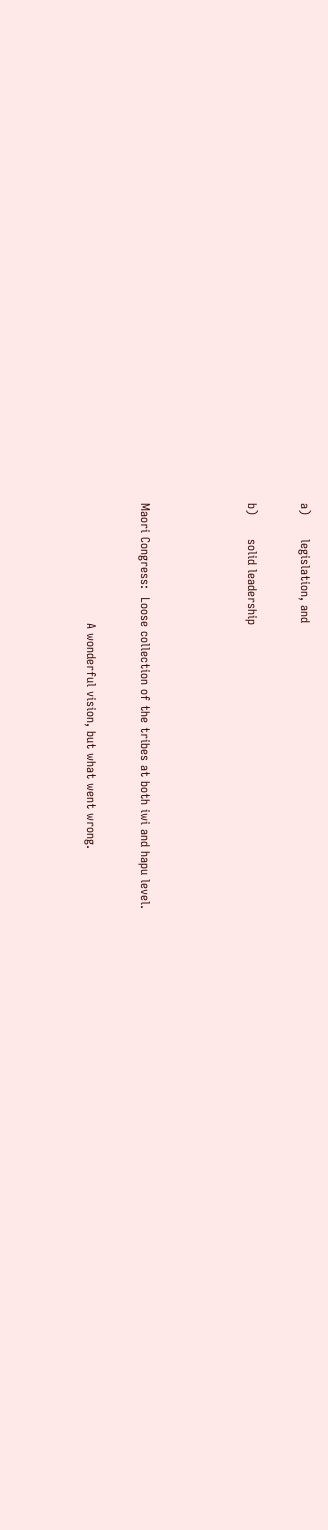a)      legislation, and

b)      solid leadership



Maori Congress:  Loose collection of the tribes at both iwi and hapu level.

                              A wonderful vision, but what went wrong.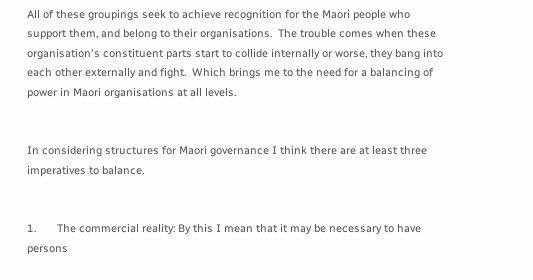All of these groupings seek to achieve recognition for the Maori people who support them, and belong to their organisations.  The trouble comes when these organisation's constituent parts start to collide internally or worse, they bang into each other externally and fight.  Which brings me to the need for a balancing of power in Maori organisations at all levels.


In considering structures for Maori governance I think there are at least three imperatives to balance.


1.       The commercial reality: By this I mean that it may be necessary to have persons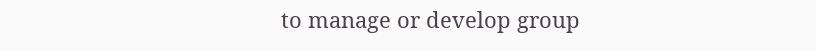to manage or develop group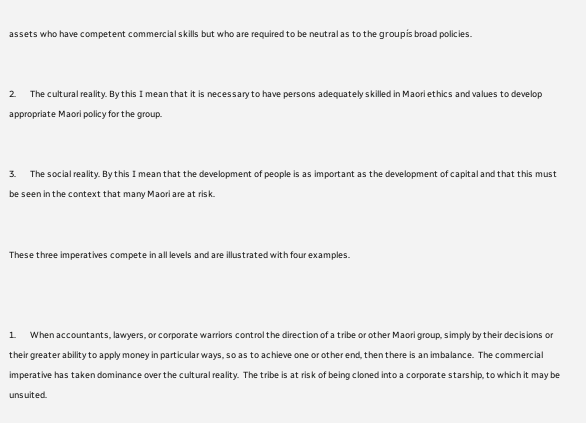assets who have competent commercial skills but who are required to be neutral as to the groupís broad policies.


2.       The cultural reality. By this I mean that it is necessary to have persons adequately skilled in Maori ethics and values to develop appropriate Maori policy for the group.


3.       The social reality. By this I mean that the development of people is as important as the development of capital and that this must be seen in the context that many Maori are at risk.


These three imperatives compete in all levels and are illustrated with four examples.



1.       When accountants, lawyers, or corporate warriors control the direction of a tribe or other Maori group, simply by their decisions or their greater ability to apply money in particular ways, so as to achieve one or other end, then there is an imbalance.  The commercial imperative has taken dominance over the cultural reality.  The tribe is at risk of being cloned into a corporate starship, to which it may be unsuited.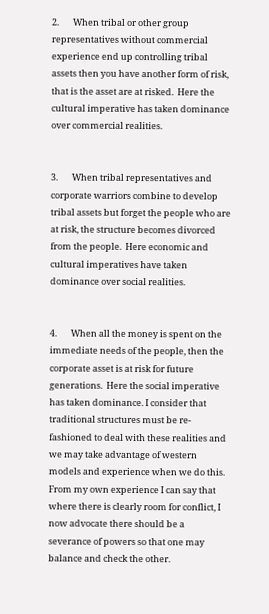2.       When tribal or other group representatives without commercial experience end up controlling tribal assets then you have another form of risk, that is the asset are at risked.  Here the cultural imperative has taken dominance over commercial realities.


3.       When tribal representatives and corporate warriors combine to develop tribal assets but forget the people who are at risk, the structure becomes divorced from the people.  Here economic and cultural imperatives have taken dominance over social realities.


4.       When all the money is spent on the immediate needs of the people, then the corporate asset is at risk for future generations.  Here the social imperative has taken dominance. I consider that traditional structures must be re-fashioned to deal with these realities and we may take advantage of western models and experience when we do this.  From my own experience I can say that where there is clearly room for conflict, I now advocate there should be a severance of powers so that one may balance and check the other.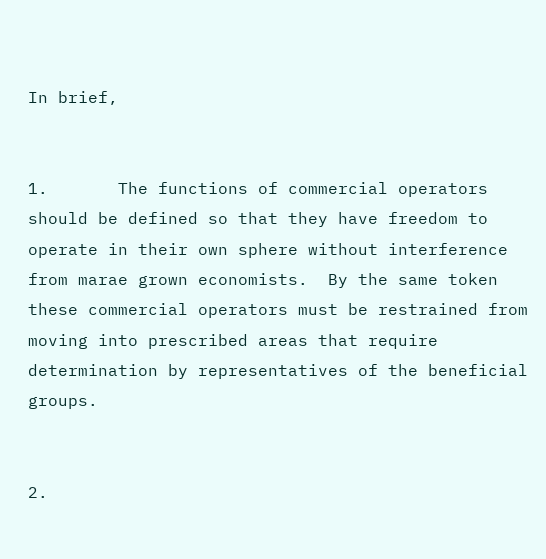In brief,


1.       The functions of commercial operators should be defined so that they have freedom to operate in their own sphere without interference from marae grown economists.  By the same token these commercial operators must be restrained from moving into prescribed areas that require determination by representatives of the beneficial groups.


2.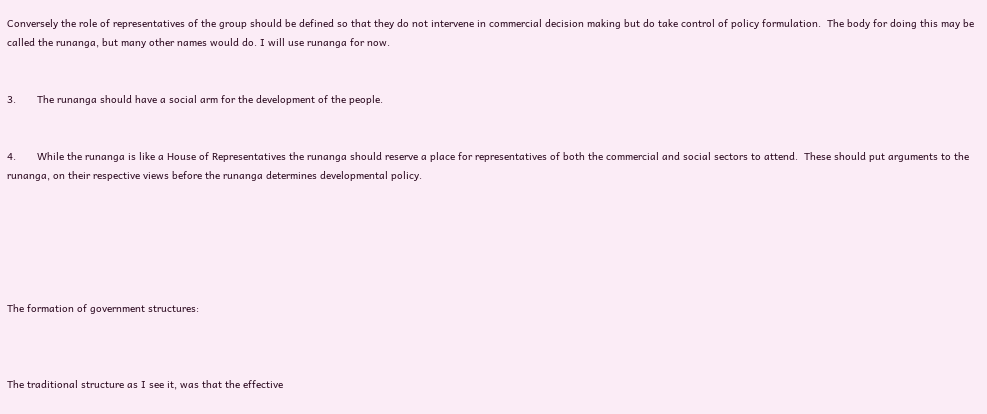Conversely the role of representatives of the group should be defined so that they do not intervene in commercial decision making but do take control of policy formulation.  The body for doing this may be called the runanga, but many other names would do. I will use runanga for now.


3.       The runanga should have a social arm for the development of the people.


4.       While the runanga is like a House of Representatives the runanga should reserve a place for representatives of both the commercial and social sectors to attend.  These should put arguments to the runanga, on their respective views before the runanga determines developmental policy.






The formation of government structures:



The traditional structure as I see it, was that the effective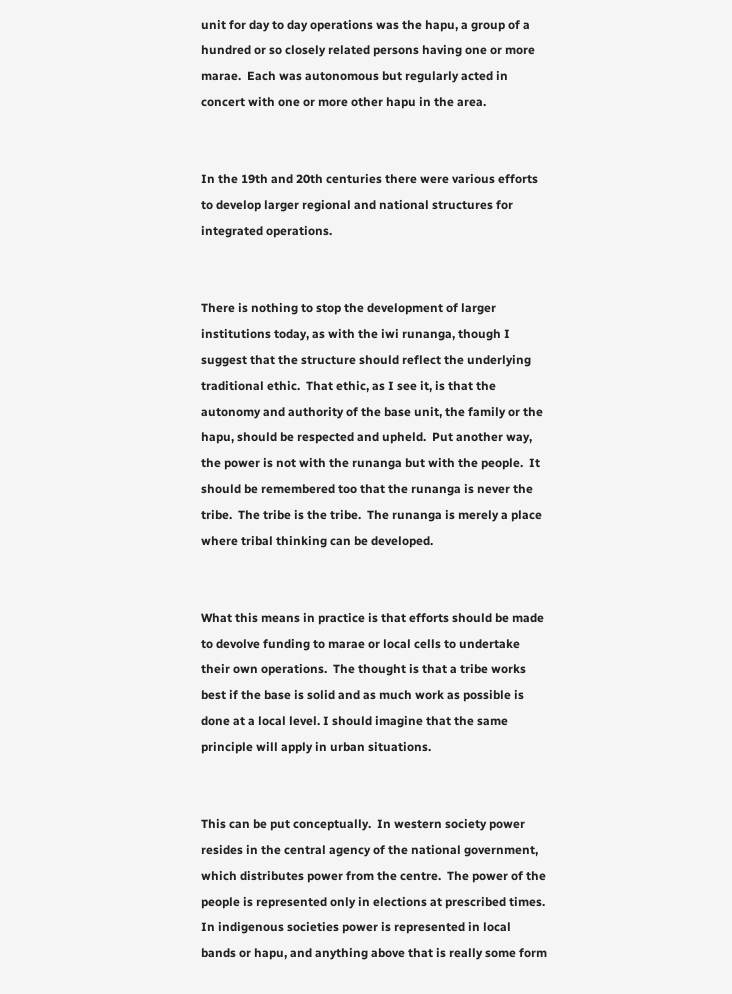unit for day to day operations was the hapu, a group of a hundred or so closely related persons having one or more marae.  Each was autonomous but regularly acted in concert with one or more other hapu in the area.


In the 19th and 20th centuries there were various efforts to develop larger regional and national structures for integrated operations.


There is nothing to stop the development of larger institutions today, as with the iwi runanga, though I suggest that the structure should reflect the underlying traditional ethic.  That ethic, as I see it, is that the autonomy and authority of the base unit, the family or the hapu, should be respected and upheld.  Put another way, the power is not with the runanga but with the people.  It should be remembered too that the runanga is never the tribe.  The tribe is the tribe.  The runanga is merely a place where tribal thinking can be developed.


What this means in practice is that efforts should be made to devolve funding to marae or local cells to undertake their own operations.  The thought is that a tribe works best if the base is solid and as much work as possible is done at a local level. I should imagine that the same principle will apply in urban situations.


This can be put conceptually.  In western society power resides in the central agency of the national government, which distributes power from the centre.  The power of the people is represented only in elections at prescribed times.  In indigenous societies power is represented in local bands or hapu, and anything above that is really some form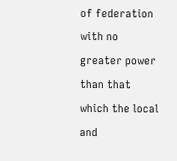of federation with no greater power than that which the local and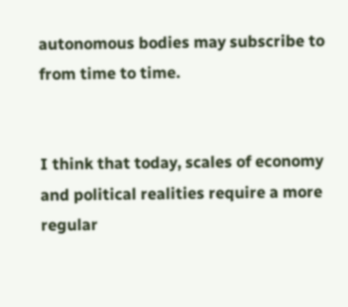autonomous bodies may subscribe to from time to time.


I think that today, scales of economy and political realities require a more regular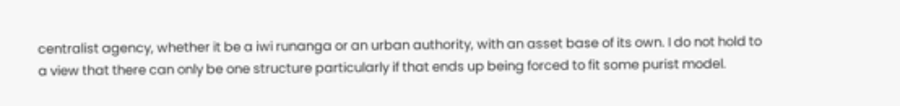centralist agency, whether it be a iwi runanga or an urban authority, with an asset base of its own. I do not hold to a view that there can only be one structure particularly if that ends up being forced to fit some purist model.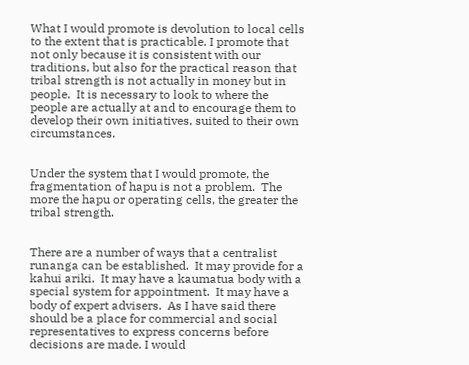What I would promote is devolution to local cells to the extent that is practicable. I promote that not only because it is consistent with our traditions, but also for the practical reason that tribal strength is not actually in money but in people.  It is necessary to look to where the people are actually at and to encourage them to develop their own initiatives, suited to their own circumstances.


Under the system that I would promote, the fragmentation of hapu is not a problem.  The more the hapu or operating cells, the greater the tribal strength.


There are a number of ways that a centralist runanga can be established.  It may provide for a kahui ariki.  It may have a kaumatua body with a special system for appointment.  It may have a body of expert advisers.  As I have said there should be a place for commercial and social representatives to express concerns before decisions are made. I would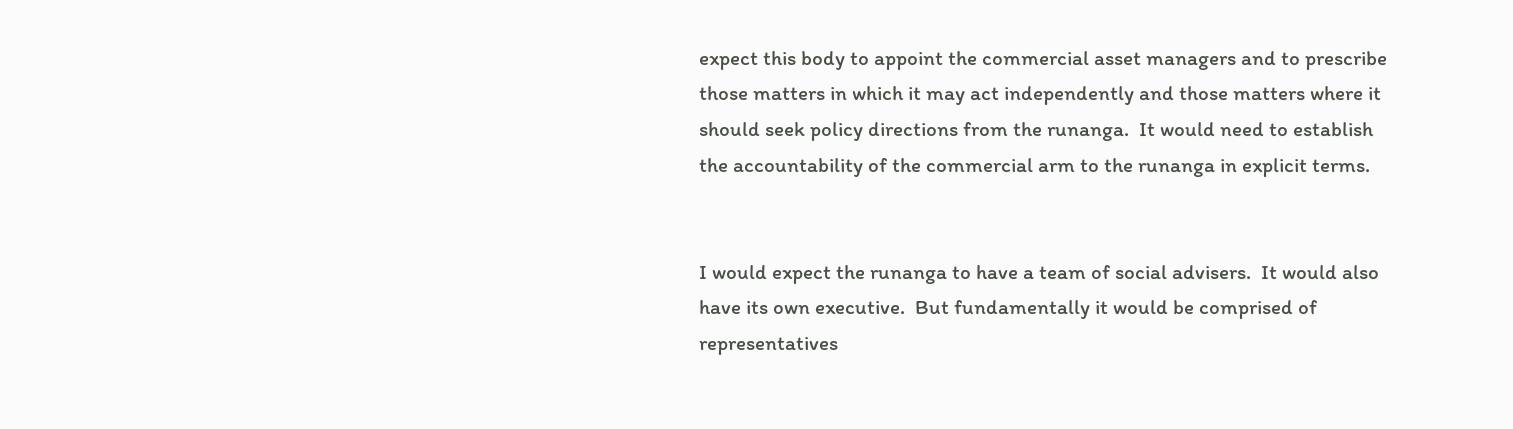expect this body to appoint the commercial asset managers and to prescribe those matters in which it may act independently and those matters where it should seek policy directions from the runanga.  It would need to establish the accountability of the commercial arm to the runanga in explicit terms.


I would expect the runanga to have a team of social advisers.  It would also have its own executive.  But fundamentally it would be comprised of representatives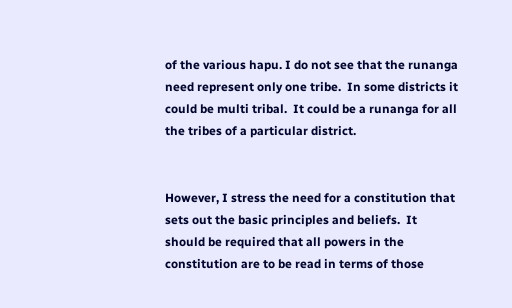of the various hapu. I do not see that the runanga need represent only one tribe.  In some districts it could be multi tribal.  It could be a runanga for all the tribes of a particular district.


However, I stress the need for a constitution that sets out the basic principles and beliefs.  It should be required that all powers in the constitution are to be read in terms of those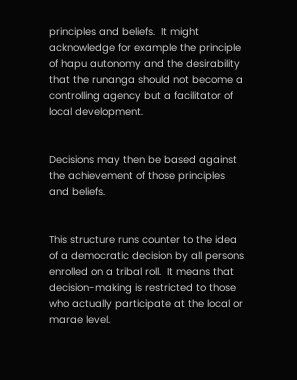principles and beliefs.  It might acknowledge for example the principle of hapu autonomy and the desirability that the runanga should not become a controlling agency but a facilitator of local development.


Decisions may then be based against the achievement of those principles and beliefs.


This structure runs counter to the idea of a democratic decision by all persons enrolled on a tribal roll.  It means that decision-making is restricted to those who actually participate at the local or marae level.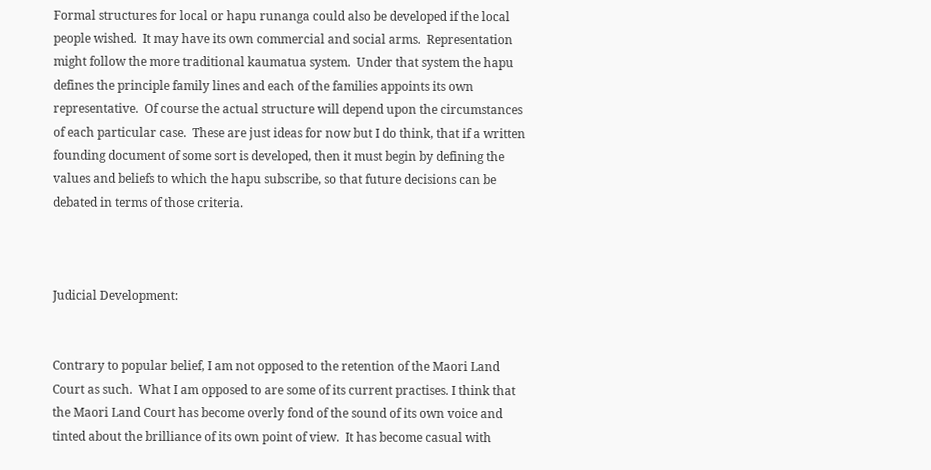Formal structures for local or hapu runanga could also be developed if the local people wished.  It may have its own commercial and social arms.  Representation might follow the more traditional kaumatua system.  Under that system the hapu defines the principle family lines and each of the families appoints its own representative.  Of course the actual structure will depend upon the circumstances of each particular case.  These are just ideas for now but I do think, that if a written founding document of some sort is developed, then it must begin by defining the values and beliefs to which the hapu subscribe, so that future decisions can be debated in terms of those criteria.



Judicial Development:


Contrary to popular belief, I am not opposed to the retention of the Maori Land Court as such.  What I am opposed to are some of its current practises. I think that the Maori Land Court has become overly fond of the sound of its own voice and tinted about the brilliance of its own point of view.  It has become casual with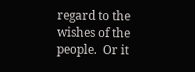regard to the wishes of the people.  Or it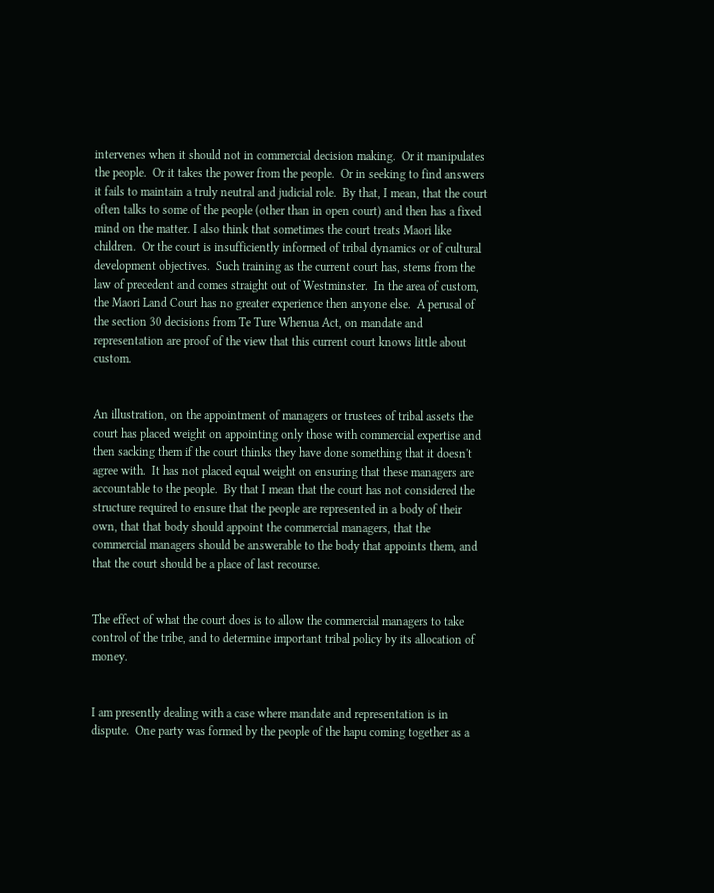intervenes when it should not in commercial decision making.  Or it manipulates the people.  Or it takes the power from the people.  Or in seeking to find answers it fails to maintain a truly neutral and judicial role.  By that, I mean, that the court often talks to some of the people (other than in open court) and then has a fixed mind on the matter. I also think that sometimes the court treats Maori like children.  Or the court is insufficiently informed of tribal dynamics or of cultural development objectives.  Such training as the current court has, stems from the law of precedent and comes straight out of Westminster.  In the area of custom, the Maori Land Court has no greater experience then anyone else.  A perusal of the section 30 decisions from Te Ture Whenua Act, on mandate and representation are proof of the view that this current court knows little about custom.


An illustration, on the appointment of managers or trustees of tribal assets the court has placed weight on appointing only those with commercial expertise and then sacking them if the court thinks they have done something that it doesn't agree with.  It has not placed equal weight on ensuring that these managers are accountable to the people.  By that I mean that the court has not considered the structure required to ensure that the people are represented in a body of their own, that that body should appoint the commercial managers, that the commercial managers should be answerable to the body that appoints them, and that the court should be a place of last recourse.


The effect of what the court does is to allow the commercial managers to take control of the tribe, and to determine important tribal policy by its allocation of money.


I am presently dealing with a case where mandate and representation is in dispute.  One party was formed by the people of the hapu coming together as a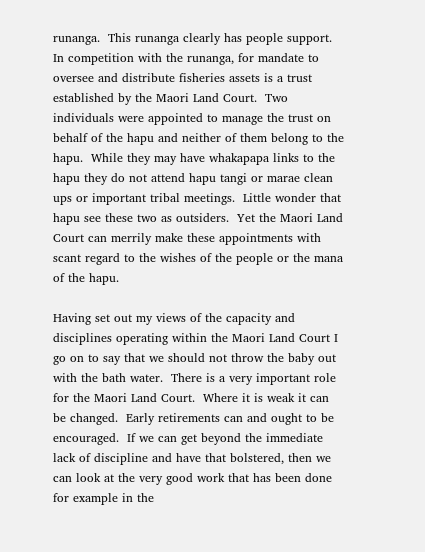runanga.  This runanga clearly has people support.  In competition with the runanga, for mandate to oversee and distribute fisheries assets is a trust established by the Maori Land Court.  Two individuals were appointed to manage the trust on behalf of the hapu and neither of them belong to the hapu.  While they may have whakapapa links to the hapu they do not attend hapu tangi or marae clean ups or important tribal meetings.  Little wonder that hapu see these two as outsiders.  Yet the Maori Land Court can merrily make these appointments with scant regard to the wishes of the people or the mana of the hapu.

Having set out my views of the capacity and disciplines operating within the Maori Land Court I go on to say that we should not throw the baby out with the bath water.  There is a very important role for the Maori Land Court.  Where it is weak it can be changed.  Early retirements can and ought to be encouraged.  If we can get beyond the immediate lack of discipline and have that bolstered, then we can look at the very good work that has been done for example in the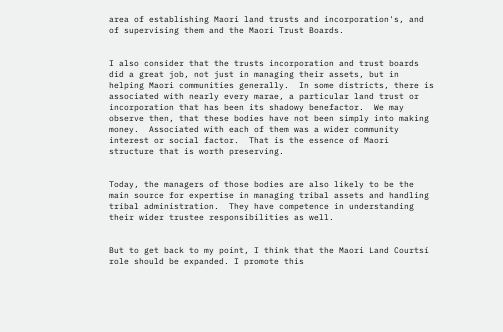area of establishing Maori land trusts and incorporation's, and of supervising them and the Maori Trust Boards.


I also consider that the trusts incorporation and trust boards did a great job, not just in managing their assets, but in helping Maori communities generally.  In some districts, there is associated with nearly every marae, a particular land trust or incorporation that has been its shadowy benefactor.  We may observe then, that these bodies have not been simply into making money.  Associated with each of them was a wider community interest or social factor.  That is the essence of Maori structure that is worth preserving.


Today, the managers of those bodies are also likely to be the main source for expertise in managing tribal assets and handling tribal administration.  They have competence in understanding their wider trustee responsibilities as well.


But to get back to my point, I think that the Maori Land Courtsí role should be expanded. I promote this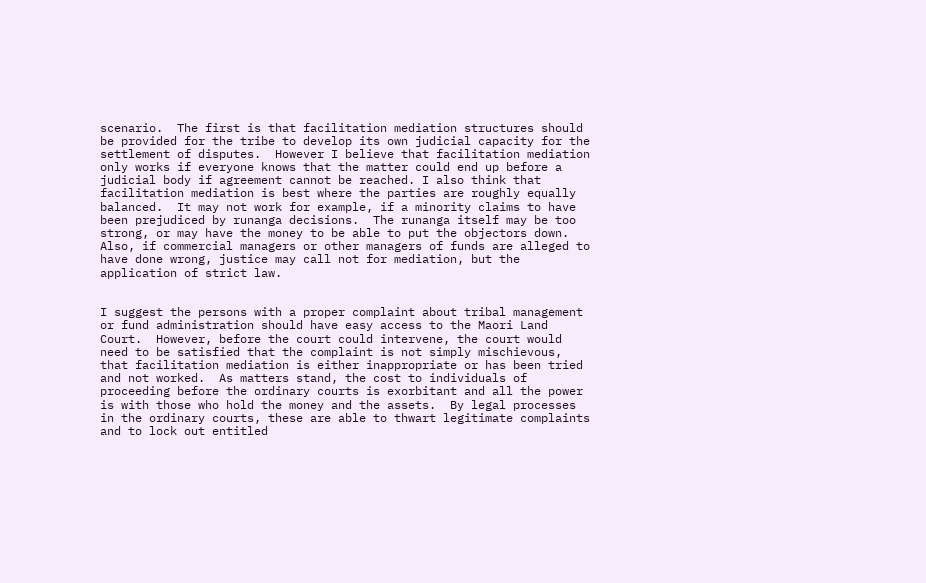scenario.  The first is that facilitation mediation structures should be provided for the tribe to develop its own judicial capacity for the settlement of disputes.  However I believe that facilitation mediation only works if everyone knows that the matter could end up before a judicial body if agreement cannot be reached. I also think that facilitation mediation is best where the parties are roughly equally balanced.  It may not work for example, if a minority claims to have been prejudiced by runanga decisions.  The runanga itself may be too strong, or may have the money to be able to put the objectors down.  Also, if commercial managers or other managers of funds are alleged to have done wrong, justice may call not for mediation, but the application of strict law.


I suggest the persons with a proper complaint about tribal management or fund administration should have easy access to the Maori Land Court.  However, before the court could intervene, the court would need to be satisfied that the complaint is not simply mischievous, that facilitation mediation is either inappropriate or has been tried and not worked.  As matters stand, the cost to individuals of proceeding before the ordinary courts is exorbitant and all the power is with those who hold the money and the assets.  By legal processes in the ordinary courts, these are able to thwart legitimate complaints and to lock out entitled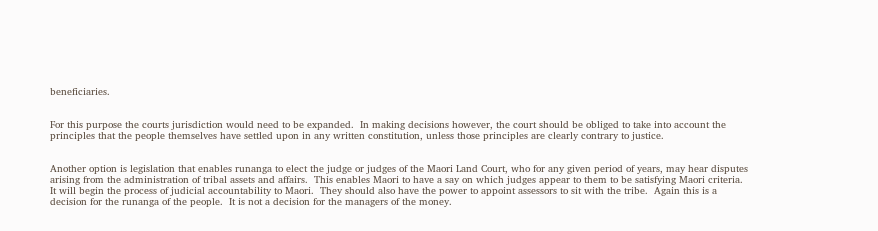beneficiaries.


For this purpose the courts jurisdiction would need to be expanded.  In making decisions however, the court should be obliged to take into account the principles that the people themselves have settled upon in any written constitution, unless those principles are clearly contrary to justice.


Another option is legislation that enables runanga to elect the judge or judges of the Maori Land Court, who for any given period of years, may hear disputes arising from the administration of tribal assets and affairs.  This enables Maori to have a say on which judges appear to them to be satisfying Maori criteria.  It will begin the process of judicial accountability to Maori.  They should also have the power to appoint assessors to sit with the tribe.  Again this is a decision for the runanga of the people.  It is not a decision for the managers of the money.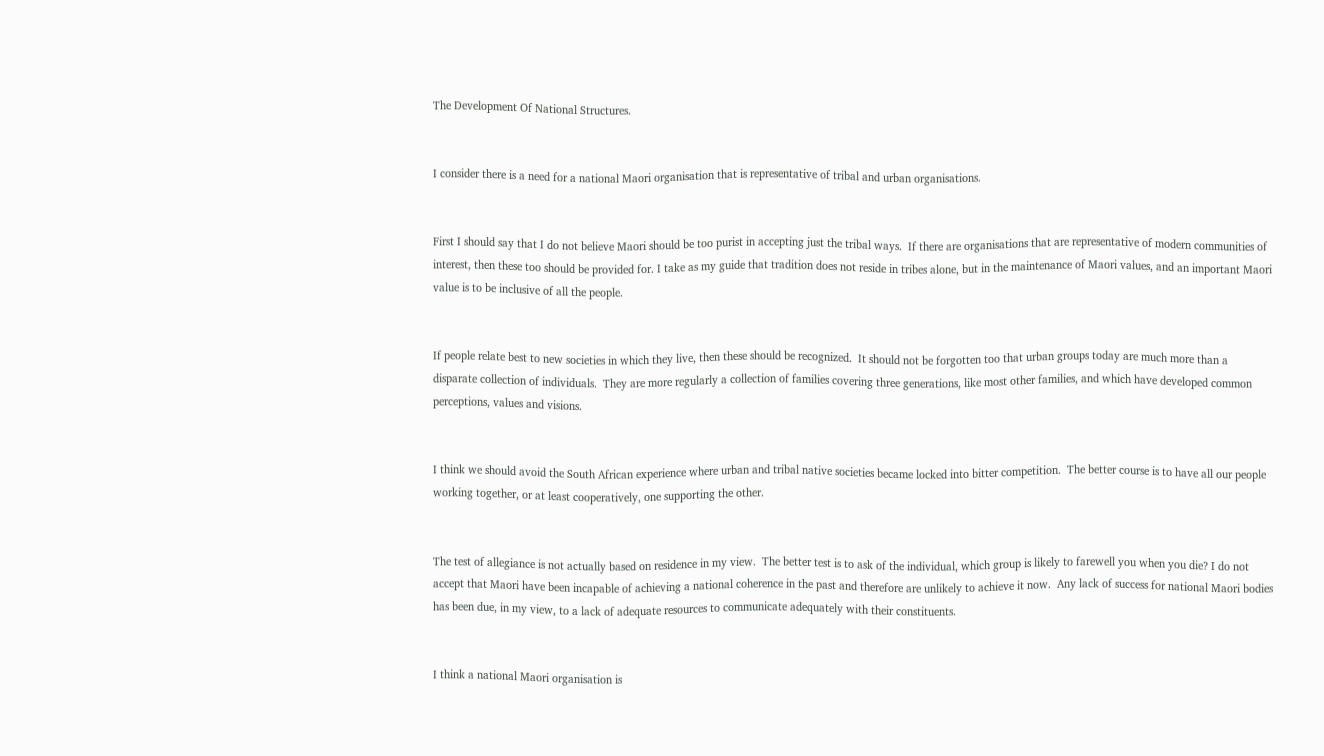The Development Of National Structures.


I consider there is a need for a national Maori organisation that is representative of tribal and urban organisations.


First I should say that I do not believe Maori should be too purist in accepting just the tribal ways.  If there are organisations that are representative of modern communities of interest, then these too should be provided for. I take as my guide that tradition does not reside in tribes alone, but in the maintenance of Maori values, and an important Maori value is to be inclusive of all the people.


If people relate best to new societies in which they live, then these should be recognized.  It should not be forgotten too that urban groups today are much more than a disparate collection of individuals.  They are more regularly a collection of families covering three generations, like most other families, and which have developed common perceptions, values and visions.


I think we should avoid the South African experience where urban and tribal native societies became locked into bitter competition.  The better course is to have all our people working together, or at least cooperatively, one supporting the other.


The test of allegiance is not actually based on residence in my view.  The better test is to ask of the individual, which group is likely to farewell you when you die? I do not accept that Maori have been incapable of achieving a national coherence in the past and therefore are unlikely to achieve it now.  Any lack of success for national Maori bodies has been due, in my view, to a lack of adequate resources to communicate adequately with their constituents.


I think a national Maori organisation is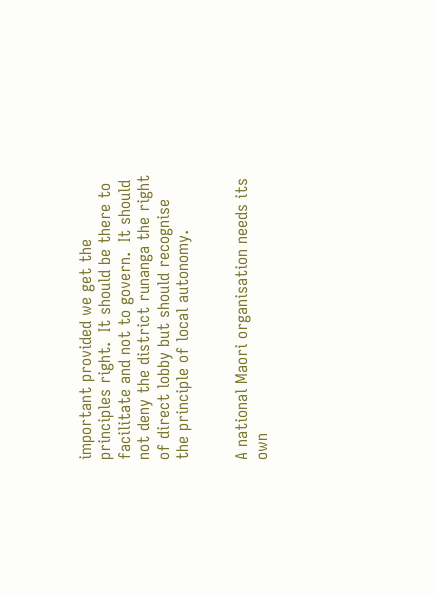important provided we get the principles right.  It should be there to facilitate and not to govern.  It should not deny the district runanga the right of direct lobby but should recognise the principle of local autonomy.


A national Maori organisation needs its own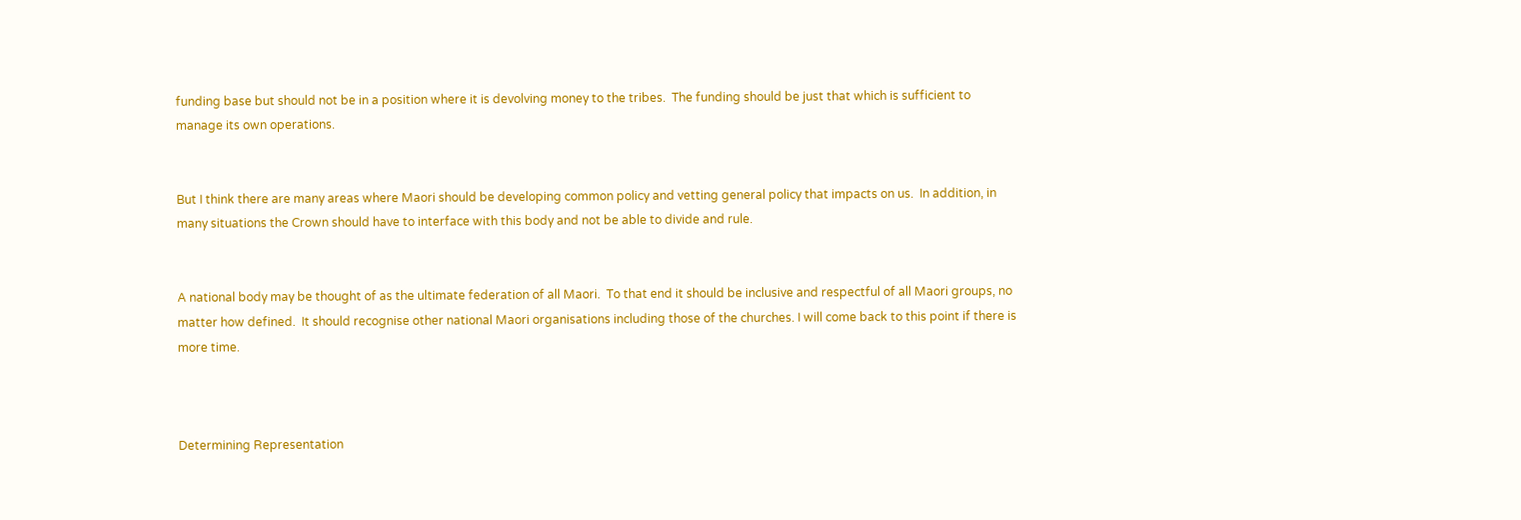funding base but should not be in a position where it is devolving money to the tribes.  The funding should be just that which is sufficient to manage its own operations.


But I think there are many areas where Maori should be developing common policy and vetting general policy that impacts on us.  In addition, in many situations the Crown should have to interface with this body and not be able to divide and rule.


A national body may be thought of as the ultimate federation of all Maori.  To that end it should be inclusive and respectful of all Maori groups, no matter how defined.  It should recognise other national Maori organisations including those of the churches. I will come back to this point if there is more time.



Determining Representation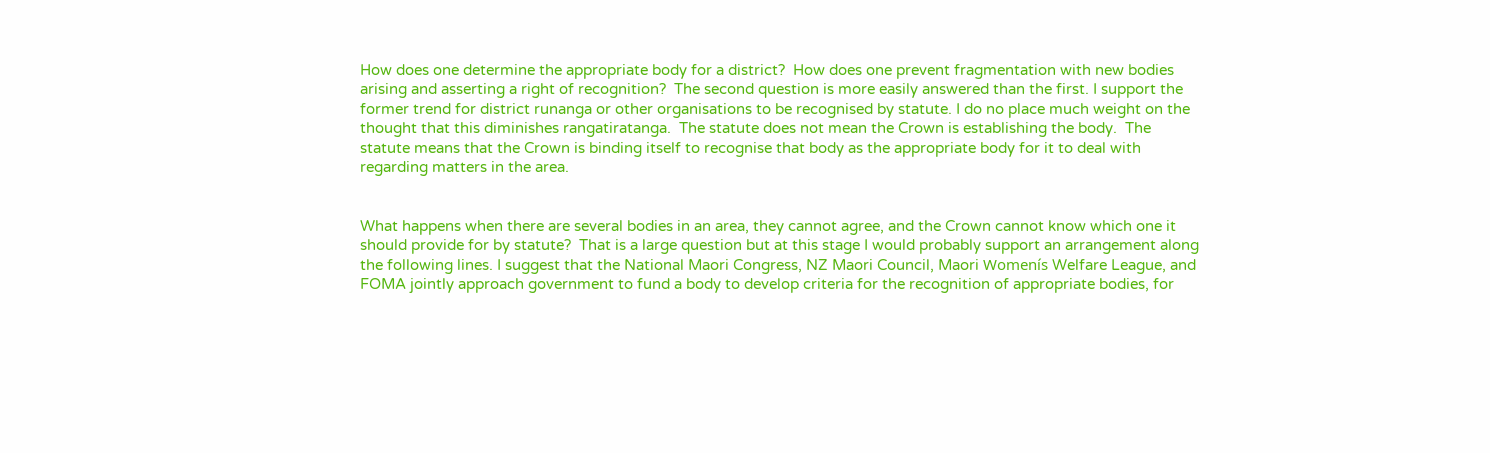How does one determine the appropriate body for a district?  How does one prevent fragmentation with new bodies arising and asserting a right of recognition?  The second question is more easily answered than the first. I support the former trend for district runanga or other organisations to be recognised by statute. I do no place much weight on the thought that this diminishes rangatiratanga.  The statute does not mean the Crown is establishing the body.  The statute means that the Crown is binding itself to recognise that body as the appropriate body for it to deal with regarding matters in the area.


What happens when there are several bodies in an area, they cannot agree, and the Crown cannot know which one it should provide for by statute?  That is a large question but at this stage I would probably support an arrangement along the following lines. I suggest that the National Maori Congress, NZ Maori Council, Maori Womenís Welfare League, and FOMA jointly approach government to fund a body to develop criteria for the recognition of appropriate bodies, for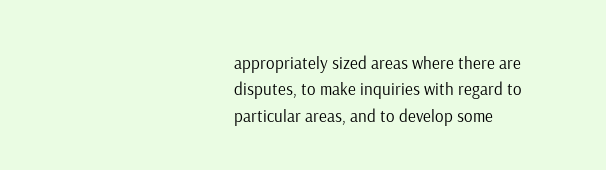appropriately sized areas where there are disputes, to make inquiries with regard to particular areas, and to develop some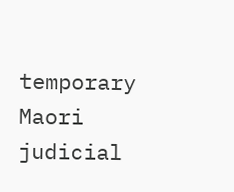temporary Maori judicial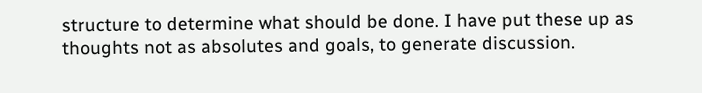structure to determine what should be done. I have put these up as thoughts not as absolutes and goals, to generate discussion.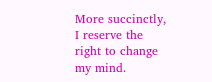More succinctly, I reserve the right to change my mind.